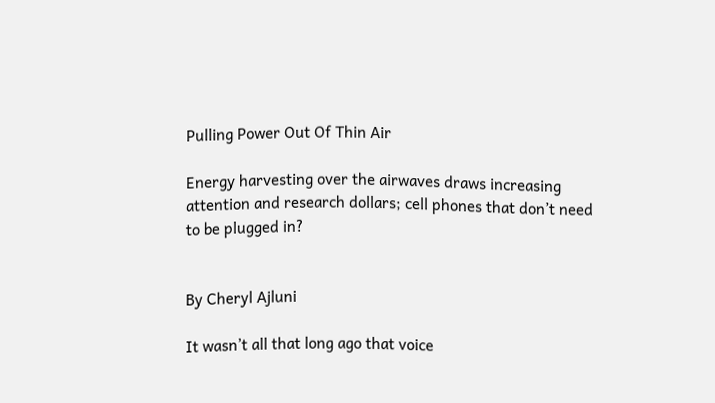Pulling Power Out Of Thin Air

Energy harvesting over the airwaves draws increasing attention and research dollars; cell phones that don’t need to be plugged in?


By Cheryl Ajluni

It wasn’t all that long ago that voice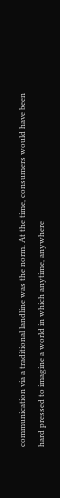communication via a traditional landline was the norm. At the time, consumers would have been hard pressed to imagine a world in which anytime, anywhere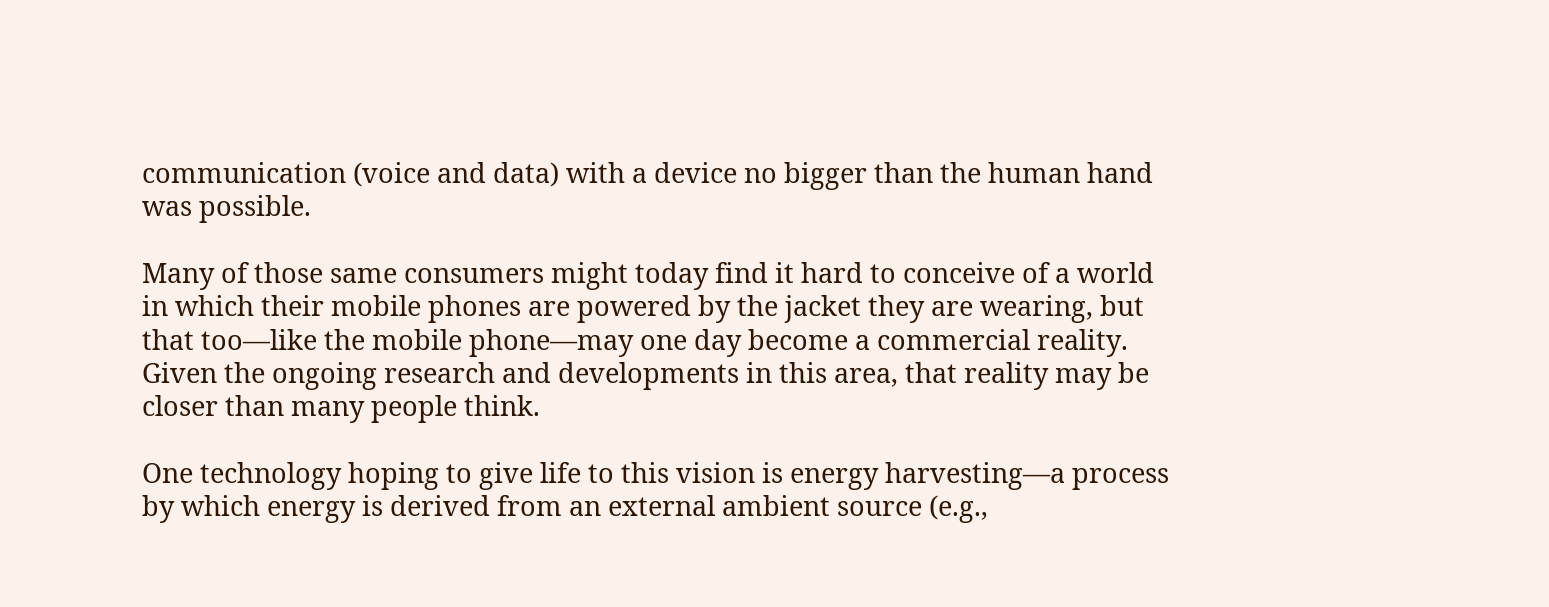communication (voice and data) with a device no bigger than the human hand was possible.

Many of those same consumers might today find it hard to conceive of a world in which their mobile phones are powered by the jacket they are wearing, but that too—like the mobile phone—may one day become a commercial reality. Given the ongoing research and developments in this area, that reality may be closer than many people think.

One technology hoping to give life to this vision is energy harvesting—a process by which energy is derived from an external ambient source (e.g.,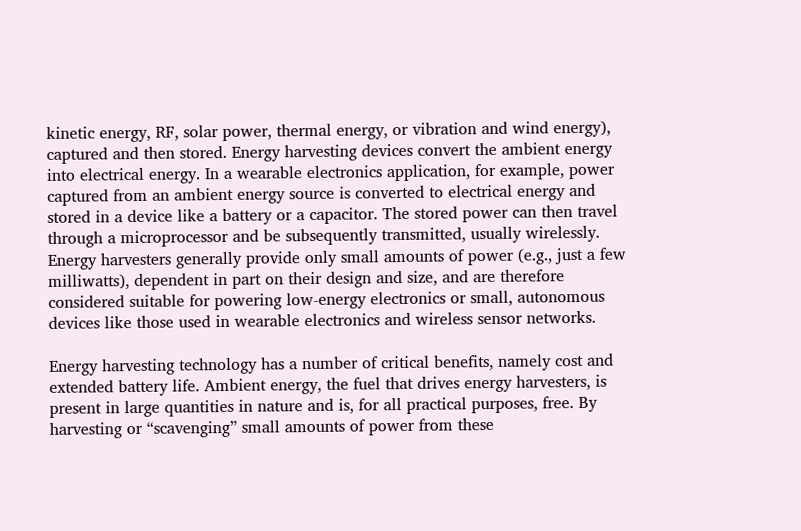kinetic energy, RF, solar power, thermal energy, or vibration and wind energy), captured and then stored. Energy harvesting devices convert the ambient energy into electrical energy. In a wearable electronics application, for example, power captured from an ambient energy source is converted to electrical energy and stored in a device like a battery or a capacitor. The stored power can then travel through a microprocessor and be subsequently transmitted, usually wirelessly. Energy harvesters generally provide only small amounts of power (e.g., just a few milliwatts), dependent in part on their design and size, and are therefore considered suitable for powering low-energy electronics or small, autonomous devices like those used in wearable electronics and wireless sensor networks.

Energy harvesting technology has a number of critical benefits, namely cost and extended battery life. Ambient energy, the fuel that drives energy harvesters, is present in large quantities in nature and is, for all practical purposes, free. By harvesting or “scavenging” small amounts of power from these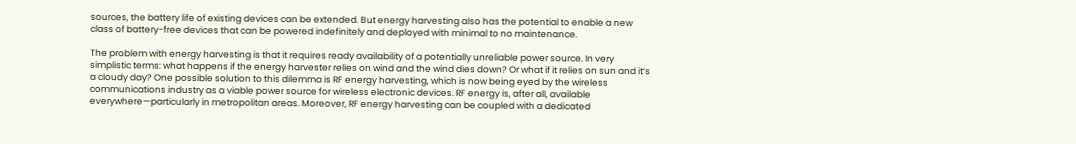sources, the battery life of existing devices can be extended. But energy harvesting also has the potential to enable a new class of battery-free devices that can be powered indefinitely and deployed with minimal to no maintenance.

The problem with energy harvesting is that it requires ready availability of a potentially unreliable power source. In very simplistic terms: what happens if the energy harvester relies on wind and the wind dies down? Or what if it relies on sun and it’s a cloudy day? One possible solution to this dilemma is RF energy harvesting, which is now being eyed by the wireless communications industry as a viable power source for wireless electronic devices. RF energy is, after all, available everywhere—particularly in metropolitan areas. Moreover, RF energy harvesting can be coupled with a dedicated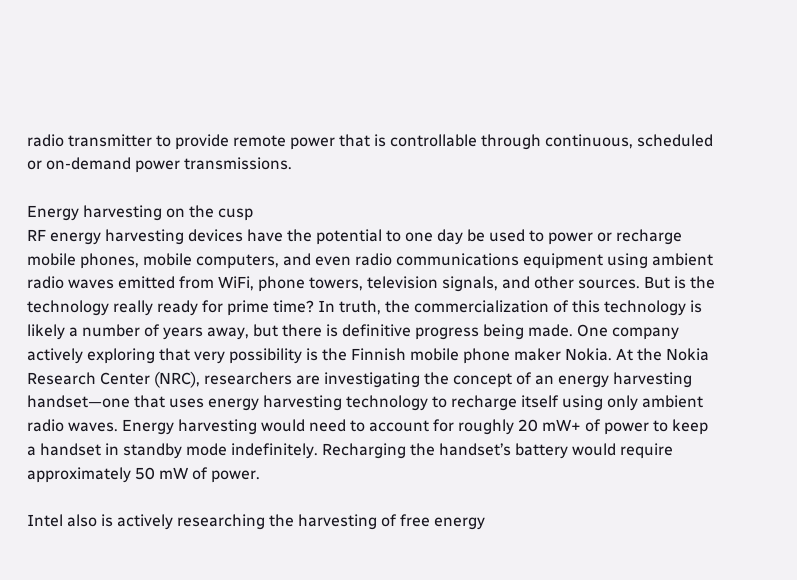radio transmitter to provide remote power that is controllable through continuous, scheduled or on-demand power transmissions.

Energy harvesting on the cusp
RF energy harvesting devices have the potential to one day be used to power or recharge mobile phones, mobile computers, and even radio communications equipment using ambient radio waves emitted from WiFi, phone towers, television signals, and other sources. But is the technology really ready for prime time? In truth, the commercialization of this technology is likely a number of years away, but there is definitive progress being made. One company actively exploring that very possibility is the Finnish mobile phone maker Nokia. At the Nokia Research Center (NRC), researchers are investigating the concept of an energy harvesting handset—one that uses energy harvesting technology to recharge itself using only ambient radio waves. Energy harvesting would need to account for roughly 20 mW+ of power to keep a handset in standby mode indefinitely. Recharging the handset’s battery would require approximately 50 mW of power.

Intel also is actively researching the harvesting of free energy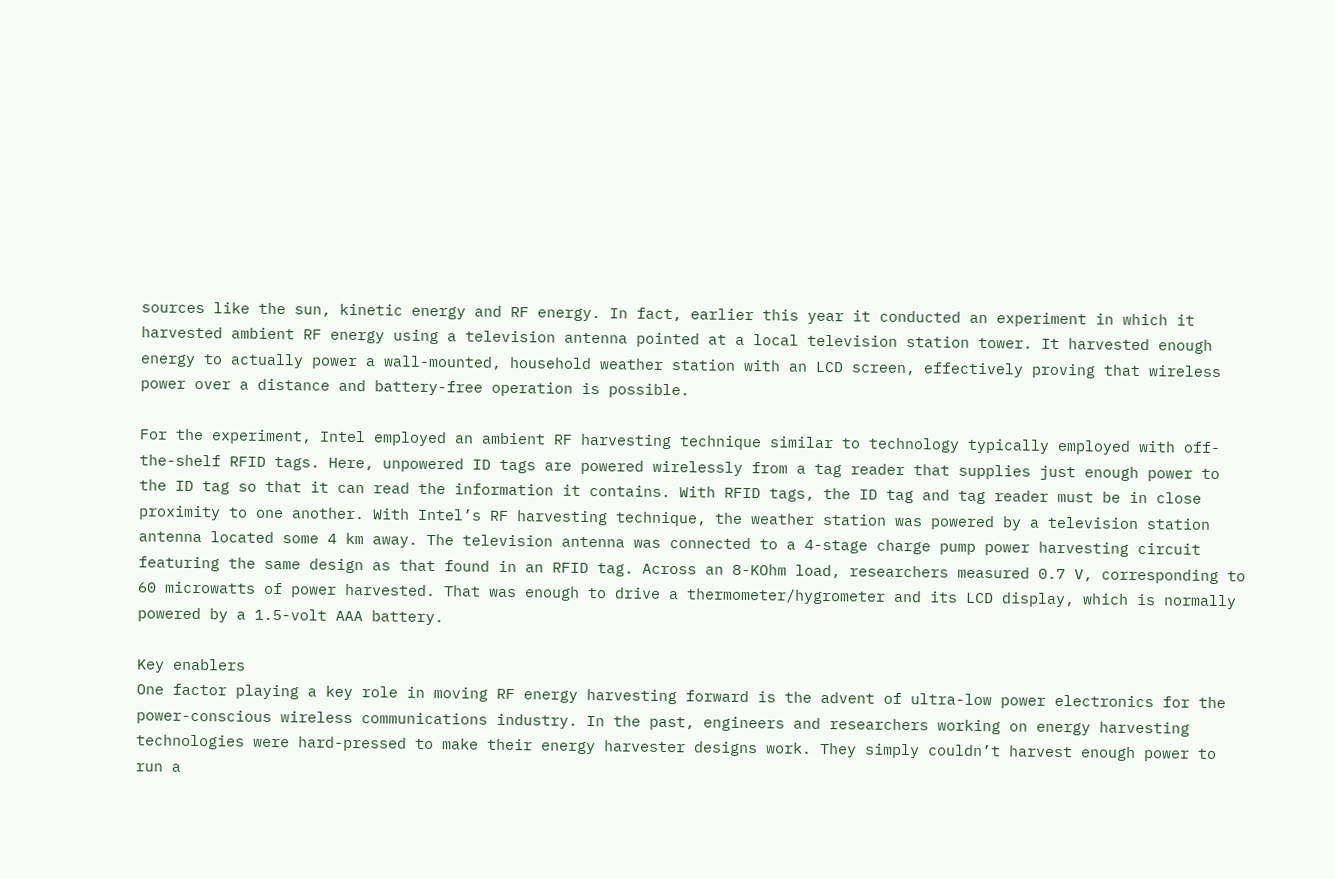sources like the sun, kinetic energy and RF energy. In fact, earlier this year it conducted an experiment in which it harvested ambient RF energy using a television antenna pointed at a local television station tower. It harvested enough energy to actually power a wall-mounted, household weather station with an LCD screen, effectively proving that wireless power over a distance and battery-free operation is possible.

For the experiment, Intel employed an ambient RF harvesting technique similar to technology typically employed with off-the-shelf RFID tags. Here, unpowered ID tags are powered wirelessly from a tag reader that supplies just enough power to the ID tag so that it can read the information it contains. With RFID tags, the ID tag and tag reader must be in close proximity to one another. With Intel’s RF harvesting technique, the weather station was powered by a television station antenna located some 4 km away. The television antenna was connected to a 4-stage charge pump power harvesting circuit featuring the same design as that found in an RFID tag. Across an 8-KOhm load, researchers measured 0.7 V, corresponding to 60 microwatts of power harvested. That was enough to drive a thermometer/hygrometer and its LCD display, which is normally powered by a 1.5-volt AAA battery.

Key enablers
One factor playing a key role in moving RF energy harvesting forward is the advent of ultra-low power electronics for the power-conscious wireless communications industry. In the past, engineers and researchers working on energy harvesting technologies were hard-pressed to make their energy harvester designs work. They simply couldn’t harvest enough power to run a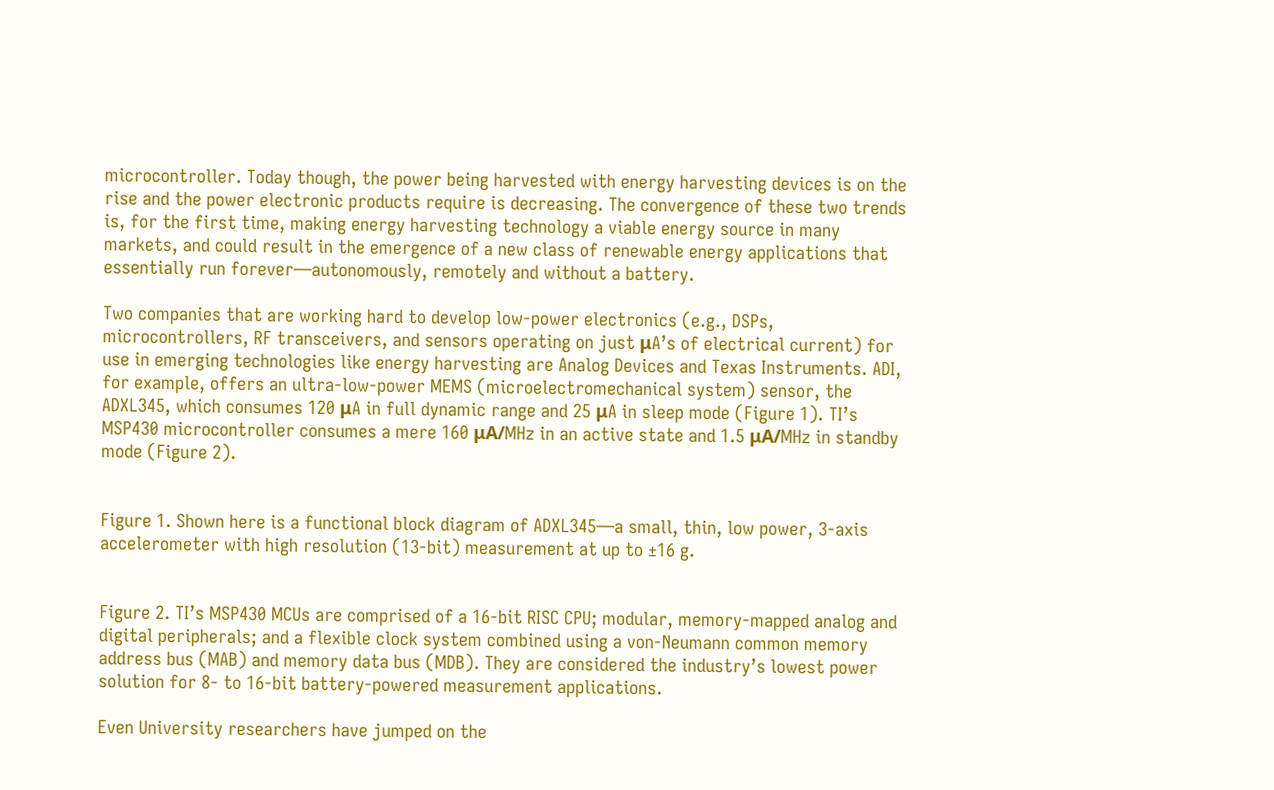microcontroller. Today though, the power being harvested with energy harvesting devices is on the rise and the power electronic products require is decreasing. The convergence of these two trends is, for the first time, making energy harvesting technology a viable energy source in many markets, and could result in the emergence of a new class of renewable energy applications that essentially run forever—autonomously, remotely and without a battery.

Two companies that are working hard to develop low-power electronics (e.g., DSPs, microcontrollers, RF transceivers, and sensors operating on just μA’s of electrical current) for use in emerging technologies like energy harvesting are Analog Devices and Texas Instruments. ADI, for example, offers an ultra-low-power MEMS (microelectromechanical system) sensor, the ADXL345, which consumes 120 μA in full dynamic range and 25 μA in sleep mode (Figure 1). TI’s MSP430 microcontroller consumes a mere 160 μA/MHz in an active state and 1.5 μA/MHz in standby mode (Figure 2).


Figure 1. Shown here is a functional block diagram of ADXL345—a small, thin, low power, 3-axis accelerometer with high resolution (13-bit) measurement at up to ±16 g.


Figure 2. TI’s MSP430 MCUs are comprised of a 16-bit RISC CPU; modular, memory-mapped analog and digital peripherals; and a flexible clock system combined using a von-Neumann common memory address bus (MAB) and memory data bus (MDB). They are considered the industry’s lowest power solution for 8- to 16-bit battery-powered measurement applications.

Even University researchers have jumped on the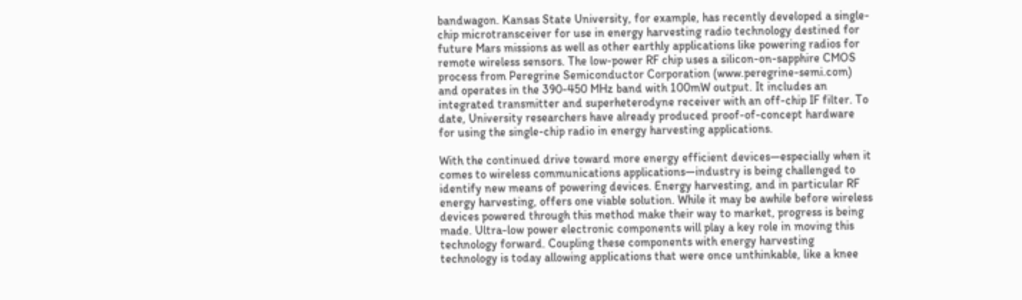bandwagon. Kansas State University, for example, has recently developed a single-chip microtransceiver for use in energy harvesting radio technology destined for future Mars missions as well as other earthly applications like powering radios for remote wireless sensors. The low-power RF chip uses a silicon-on-sapphire CMOS process from Peregrine Semiconductor Corporation (www.peregrine-semi.com) and operates in the 390-450 MHz band with 100mW output. It includes an integrated transmitter and superheterodyne receiver with an off-chip IF filter. To date, University researchers have already produced proof-of-concept hardware for using the single-chip radio in energy harvesting applications.

With the continued drive toward more energy efficient devices—especially when it comes to wireless communications applications—industry is being challenged to identify new means of powering devices. Energy harvesting, and in particular RF energy harvesting, offers one viable solution. While it may be awhile before wireless devices powered through this method make their way to market, progress is being made. Ultra-low power electronic components will play a key role in moving this technology forward. Coupling these components with energy harvesting technology is today allowing applications that were once unthinkable, like a knee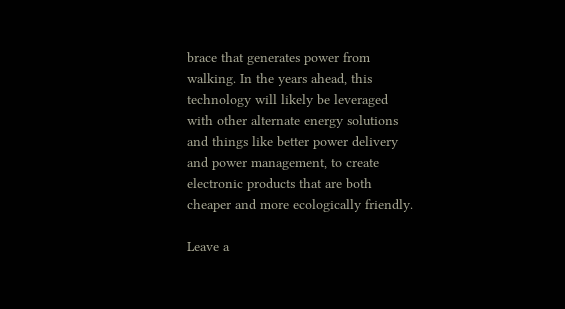brace that generates power from walking. In the years ahead, this technology will likely be leveraged with other alternate energy solutions and things like better power delivery and power management, to create electronic products that are both cheaper and more ecologically friendly.

Leave a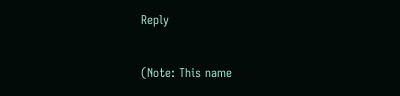Reply

(Note: This name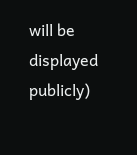will be displayed publicly)